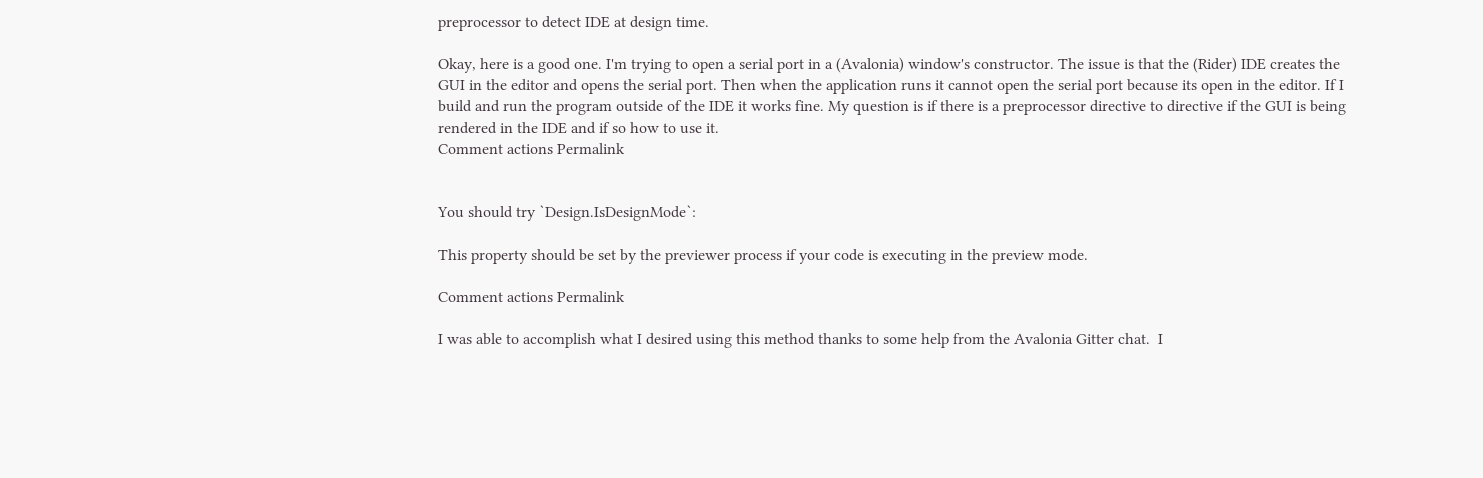preprocessor to detect IDE at design time.

Okay, here is a good one. I'm trying to open a serial port in a (Avalonia) window's constructor. The issue is that the (Rider) IDE creates the GUI in the editor and opens the serial port. Then when the application runs it cannot open the serial port because its open in the editor. If I build and run the program outside of the IDE it works fine. My question is if there is a preprocessor directive to directive if the GUI is being rendered in the IDE and if so how to use it.
Comment actions Permalink


You should try `Design.IsDesignMode`:

This property should be set by the previewer process if your code is executing in the preview mode.

Comment actions Permalink

I was able to accomplish what I desired using this method thanks to some help from the Avalonia Gitter chat.  I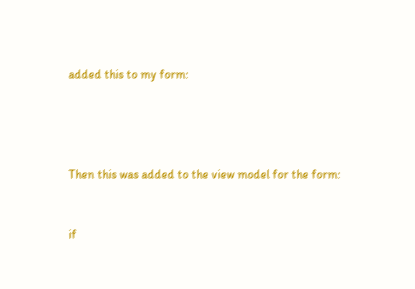added this to my form:




Then this was added to the view model for the form:


if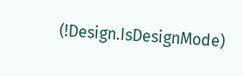(!Design.IsDesignMode)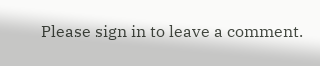Please sign in to leave a comment.